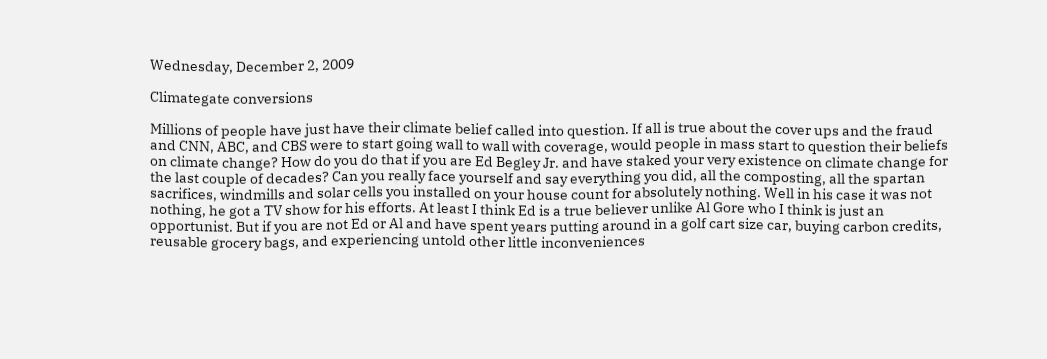Wednesday, December 2, 2009

Climategate conversions

Millions of people have just have their climate belief called into question. If all is true about the cover ups and the fraud and CNN, ABC, and CBS were to start going wall to wall with coverage, would people in mass start to question their beliefs on climate change? How do you do that if you are Ed Begley Jr. and have staked your very existence on climate change for the last couple of decades? Can you really face yourself and say everything you did, all the composting, all the spartan sacrifices, windmills and solar cells you installed on your house count for absolutely nothing. Well in his case it was not nothing, he got a TV show for his efforts. At least I think Ed is a true believer unlike Al Gore who I think is just an opportunist. But if you are not Ed or Al and have spent years putting around in a golf cart size car, buying carbon credits, reusable grocery bags, and experiencing untold other little inconveniences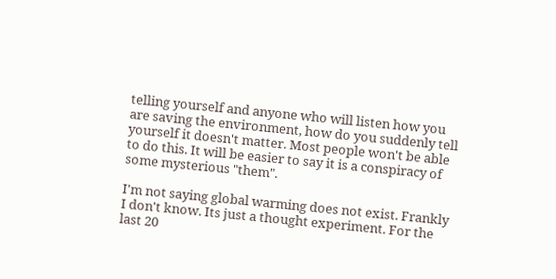telling yourself and anyone who will listen how you are saving the environment, how do you suddenly tell yourself it doesn't matter. Most people won't be able to do this. It will be easier to say it is a conspiracy of some mysterious "them".

I'm not saying global warming does not exist. Frankly I don't know. Its just a thought experiment. For the last 20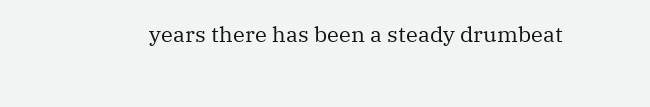years there has been a steady drumbeat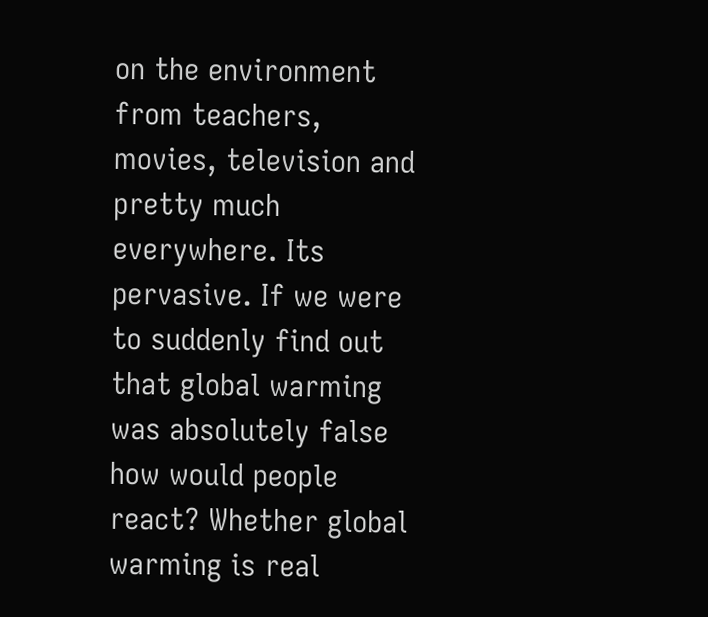on the environment from teachers, movies, television and pretty much everywhere. Its pervasive. If we were to suddenly find out that global warming was absolutely false how would people react? Whether global warming is real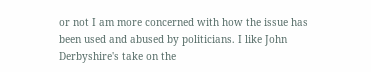or not I am more concerned with how the issue has been used and abused by politicians. I like John Derbyshire's take on the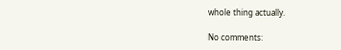whole thing actually.

No comments: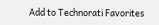Add to Technorati Favorites